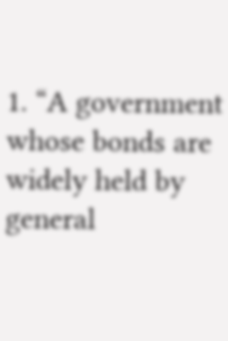1. “A government whose bonds are widely held by general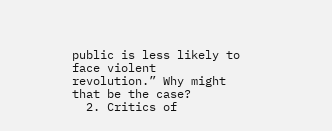public is less likely to face violent revolution.” Why might that be the case?
  2. Critics of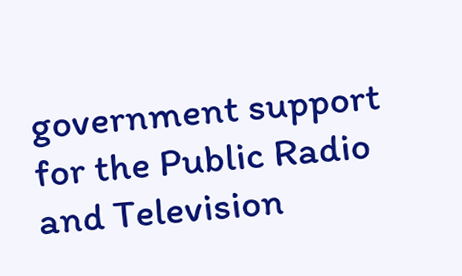government support for the Public Radio and Television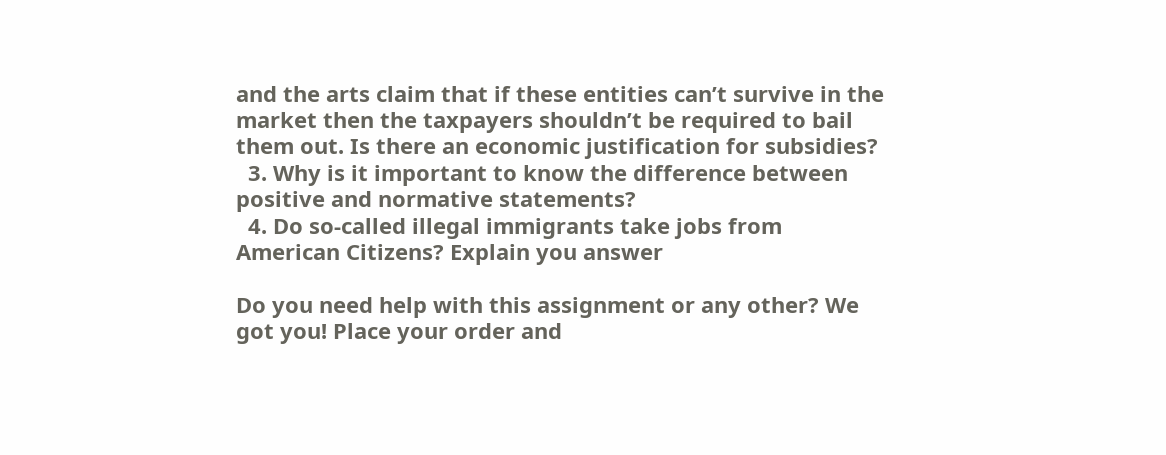and the arts claim that if these entities can’t survive in the market then the taxpayers shouldn’t be required to bail them out. Is there an economic justification for subsidies?
  3. Why is it important to know the difference between positive and normative statements?
  4. Do so-called illegal immigrants take jobs from American Citizens? Explain you answer

Do you need help with this assignment or any other? We got you! Place your order and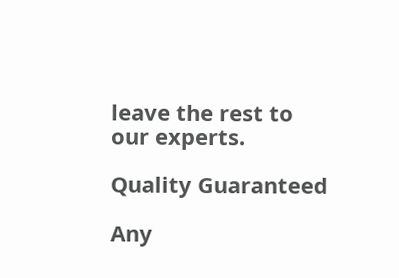leave the rest to our experts.

Quality Guaranteed

Any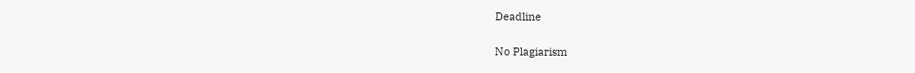Deadline

No Plagiarism